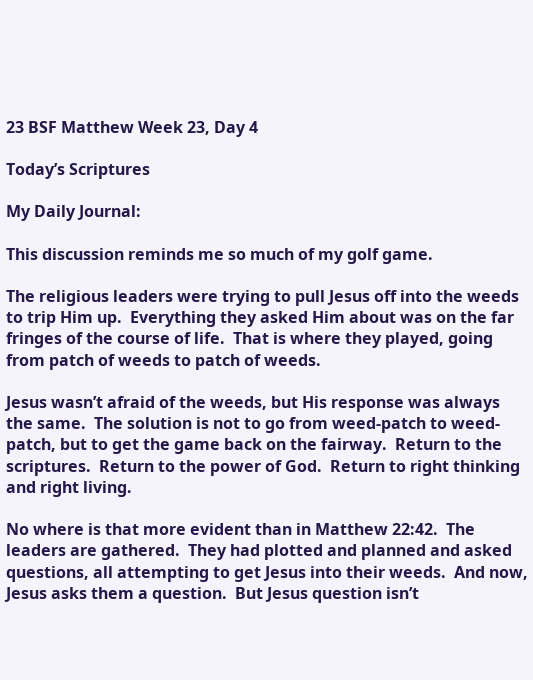23 BSF Matthew Week 23, Day 4

Today’s Scriptures

My Daily Journal:

This discussion reminds me so much of my golf game.

The religious leaders were trying to pull Jesus off into the weeds to trip Him up.  Everything they asked Him about was on the far fringes of the course of life.  That is where they played, going from patch of weeds to patch of weeds.

Jesus wasn’t afraid of the weeds, but His response was always the same.  The solution is not to go from weed-patch to weed-patch, but to get the game back on the fairway.  Return to the scriptures.  Return to the power of God.  Return to right thinking and right living.

No where is that more evident than in Matthew 22:42.  The leaders are gathered.  They had plotted and planned and asked questions, all attempting to get Jesus into their weeds.  And now, Jesus asks them a question.  But Jesus question isn’t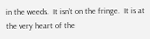in the weeds.  It isn’t on the fringe.  It is at the very heart of the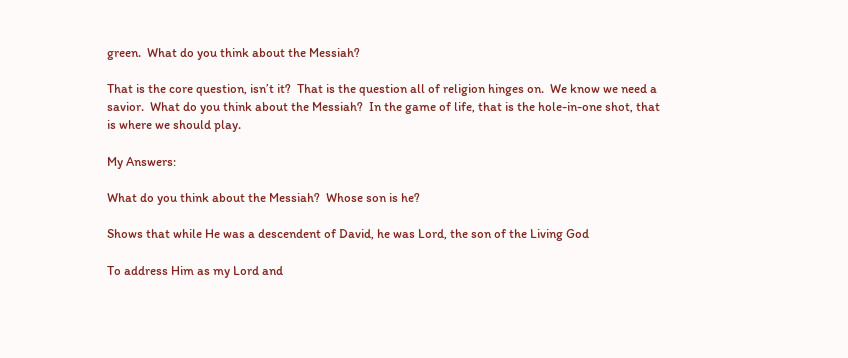green.  What do you think about the Messiah?

That is the core question, isn’t it?  That is the question all of religion hinges on.  We know we need a savior.  What do you think about the Messiah?  In the game of life, that is the hole-in-one shot, that is where we should play.

My Answers:

What do you think about the Messiah?  Whose son is he?

Shows that while He was a descendent of David, he was Lord, the son of the Living God

To address Him as my Lord and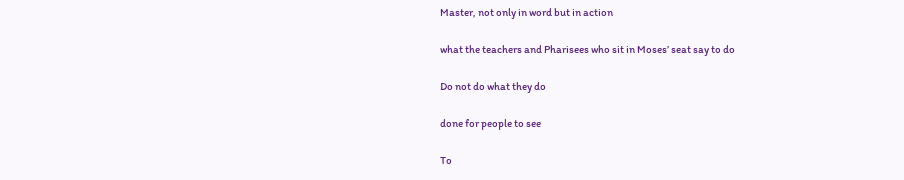Master, not only in word but in action

what the teachers and Pharisees who sit in Moses’ seat say to do

Do not do what they do

done for people to see

To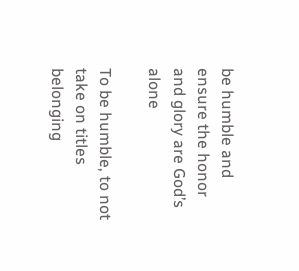be humble and ensure the honor and glory are God’s alone

To be humble, to not take on titles belonging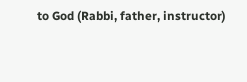to God (Rabbi, father, instructor)